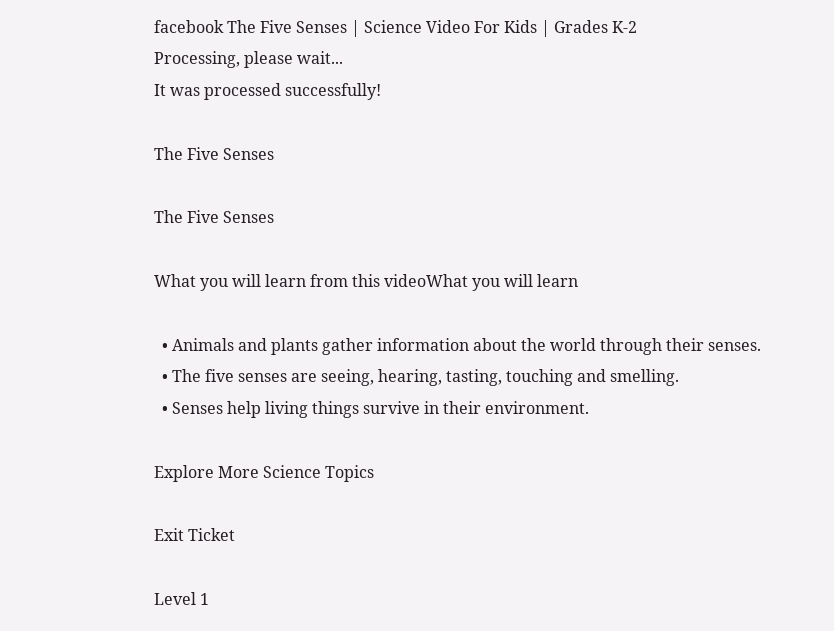facebook The Five Senses | Science Video For Kids | Grades K-2
Processing, please wait...
It was processed successfully!

The Five Senses

The Five Senses

What you will learn from this videoWhat you will learn

  • Animals and plants gather information about the world through their senses.
  • The five senses are seeing, hearing, tasting, touching and smelling.
  • Senses help living things survive in their environment.

Explore More Science Topics

Exit Ticket

Level 1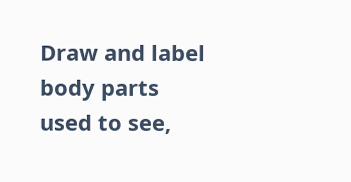Draw and label body parts used to see,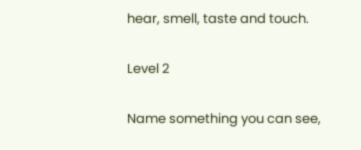hear, smell, taste and touch.

Level 2

Name something you can see,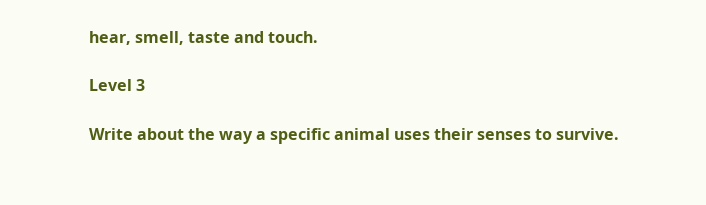hear, smell, taste and touch.

Level 3

Write about the way a specific animal uses their senses to survive.